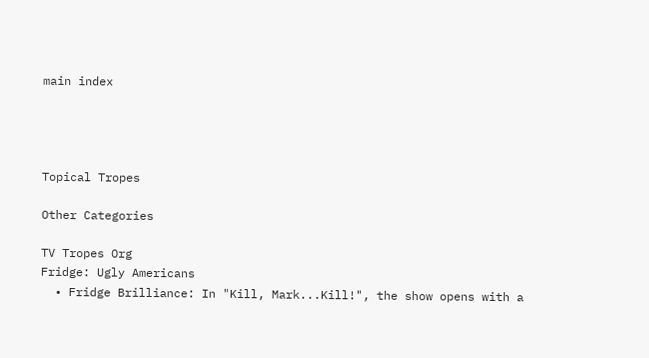main index




Topical Tropes

Other Categories

TV Tropes Org
Fridge: Ugly Americans
  • Fridge Brilliance: In "Kill, Mark...Kill!", the show opens with a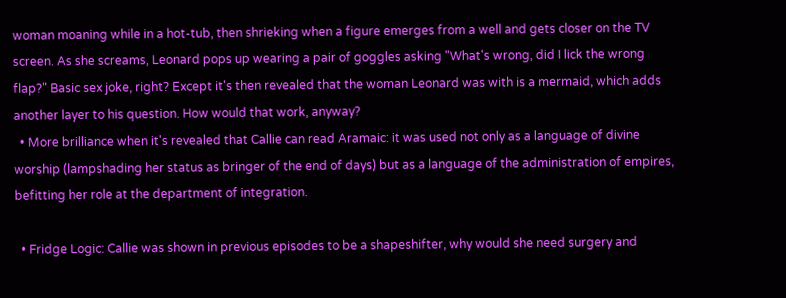woman moaning while in a hot-tub, then shrieking when a figure emerges from a well and gets closer on the TV screen. As she screams, Leonard pops up wearing a pair of goggles asking "What's wrong, did I lick the wrong flap?" Basic sex joke, right? Except it's then revealed that the woman Leonard was with is a mermaid, which adds another layer to his question. How would that work, anyway?
  • More brilliance when it's revealed that Callie can read Aramaic: it was used not only as a language of divine worship (lampshading her status as bringer of the end of days) but as a language of the administration of empires, befitting her role at the department of integration.

  • Fridge Logic: Callie was shown in previous episodes to be a shapeshifter, why would she need surgery and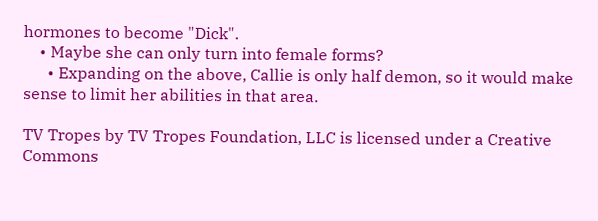hormones to become "Dick".
    • Maybe she can only turn into female forms?
      • Expanding on the above, Callie is only half demon, so it would make sense to limit her abilities in that area.

TV Tropes by TV Tropes Foundation, LLC is licensed under a Creative Commons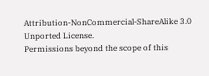Attribution-NonCommercial-ShareAlike 3.0 Unported License.
Permissions beyond the scope of this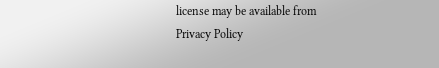license may be available from
Privacy Policy